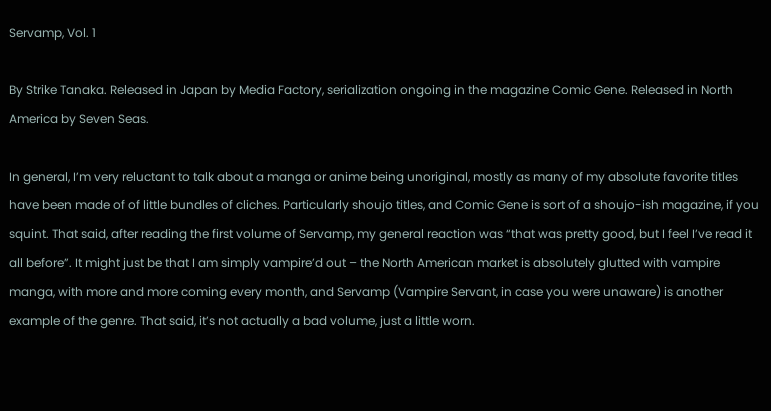Servamp, Vol. 1

By Strike Tanaka. Released in Japan by Media Factory, serialization ongoing in the magazine Comic Gene. Released in North America by Seven Seas.

In general, I’m very reluctant to talk about a manga or anime being unoriginal, mostly as many of my absolute favorite titles have been made of of little bundles of cliches. Particularly shoujo titles, and Comic Gene is sort of a shoujo-ish magazine, if you squint. That said, after reading the first volume of Servamp, my general reaction was “that was pretty good, but I feel I’ve read it all before”. It might just be that I am simply vampire’d out – the North American market is absolutely glutted with vampire manga, with more and more coming every month, and Servamp (Vampire Servant, in case you were unaware) is another example of the genre. That said, it’s not actually a bad volume, just a little worn.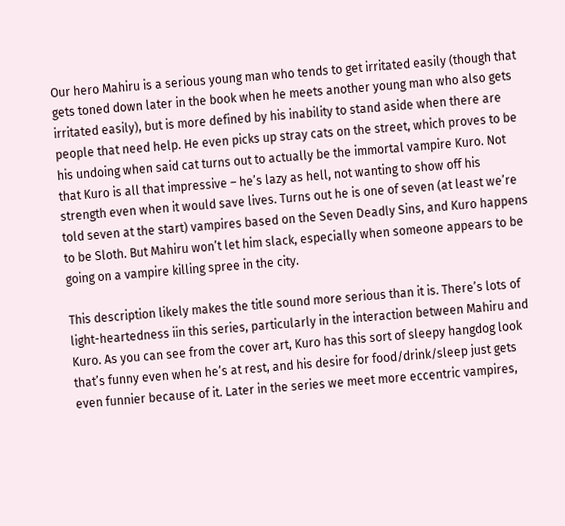Our hero Mahiru is a serious young man who tends to get irritated easily (though that gets toned down later in the book when he meets another young man who also gets irritated easily), but is more defined by his inability to stand aside when there are people that need help. He even picks up stray cats on the street, which proves to be his undoing when said cat turns out to actually be the immortal vampire Kuro. Not that Kuro is all that impressive – he’s lazy as hell, not wanting to show off his strength even when it would save lives. Turns out he is one of seven (at least we’re told seven at the start) vampires based on the Seven Deadly Sins, and Kuro happens to be Sloth. But Mahiru won’t let him slack, especially when someone appears to be going on a vampire killing spree in the city.

This description likely makes the title sound more serious than it is. There’s lots of light-heartedness iin this series, particularly in the interaction between Mahiru and Kuro. As you can see from the cover art, Kuro has this sort of sleepy hangdog look that’s funny even when he’s at rest, and his desire for food/drink/sleep just gets even funnier because of it. Later in the series we meet more eccentric vampires,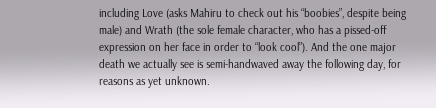including Love (asks Mahiru to check out his “boobies”, despite being male) and Wrath (the sole female character, who has a pissed-off expression on her face in order to “look cool”). And the one major death we actually see is semi-handwaved away the following day, for reasons as yet unknown.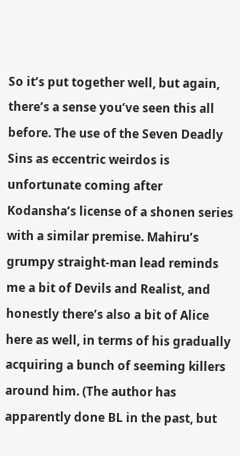So it’s put together well, but again, there’s a sense you’ve seen this all before. The use of the Seven Deadly Sins as eccentric weirdos is unfortunate coming after Kodansha’s license of a shonen series with a similar premise. Mahiru’s grumpy straight-man lead reminds me a bit of Devils and Realist, and honestly there’s also a bit of Alice here as well, in terms of his gradually acquiring a bunch of seeming killers around him. (The author has apparently done BL in the past, but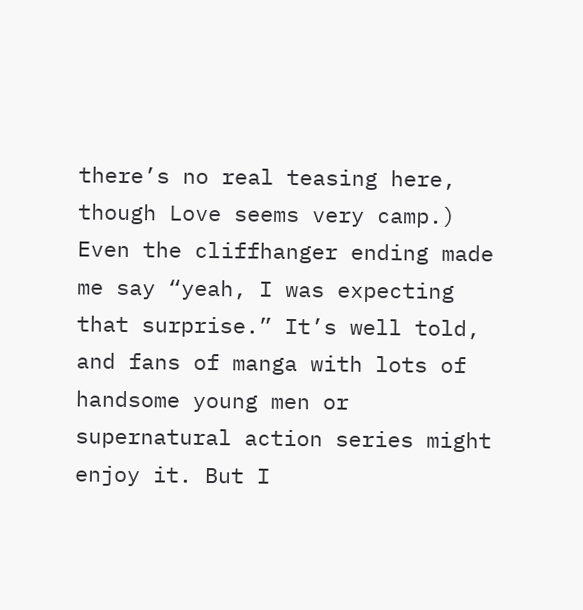there’s no real teasing here, though Love seems very camp.) Even the cliffhanger ending made me say “yeah, I was expecting that surprise.” It’s well told, and fans of manga with lots of handsome young men or supernatural action series might enjoy it. But I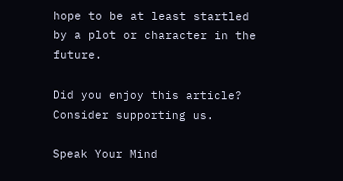hope to be at least startled by a plot or character in the future.

Did you enjoy this article? Consider supporting us.

Speak Your Mind